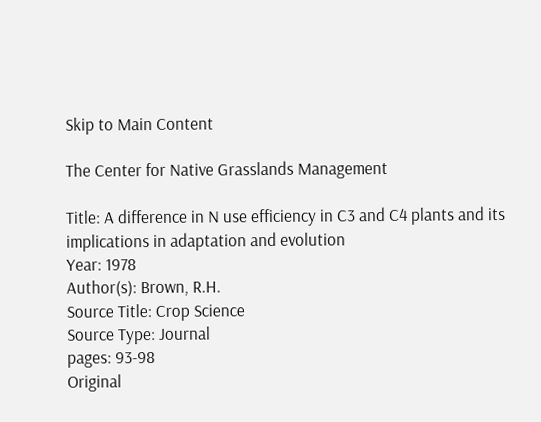Skip to Main Content

The Center for Native Grasslands Management

Title: A difference in N use efficiency in C3 and C4 plants and its implications in adaptation and evolution
Year: 1978
Author(s): Brown, R.H.
Source Title: Crop Science
Source Type: Journal
pages: 93-98
Original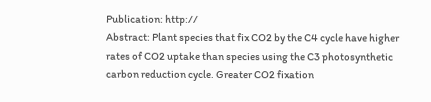Publication: http://
Abstract: Plant species that fix CO2 by the C4 cycle have higher rates of CO2 uptake than species using the C3 photosynthetic carbon reduction cycle. Greater CO2 fixation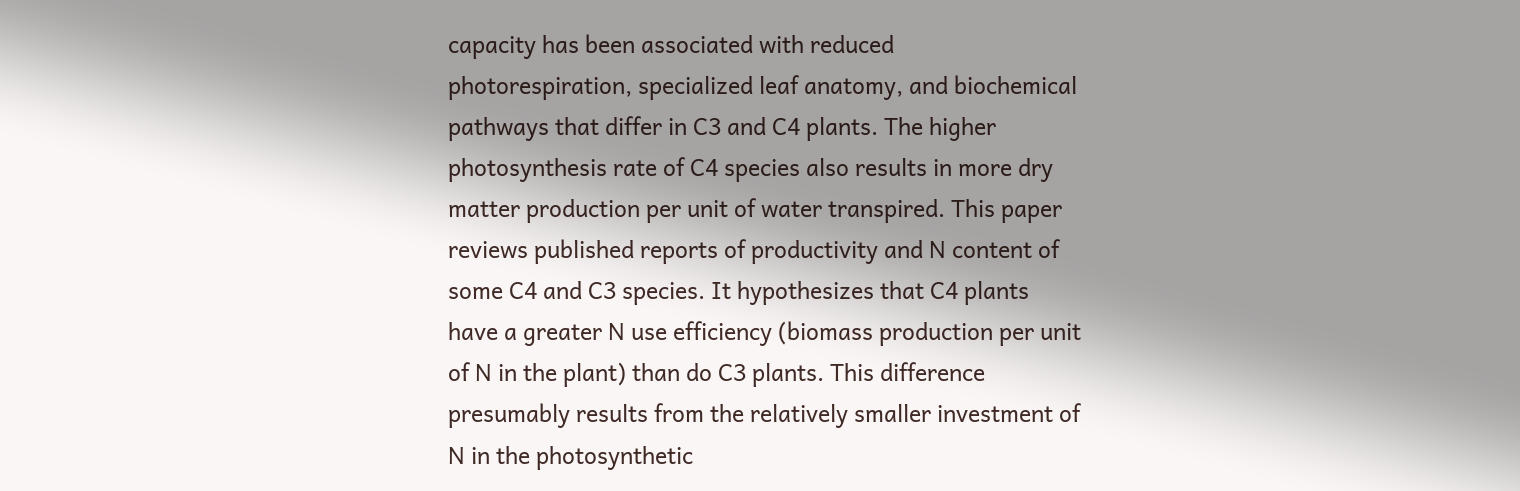capacity has been associated with reduced photorespiration, specialized leaf anatomy, and biochemical pathways that differ in C3 and C4 plants. The higher photosynthesis rate of C4 species also results in more dry matter production per unit of water transpired. This paper reviews published reports of productivity and N content of some C4 and C3 species. It hypothesizes that C4 plants have a greater N use efficiency (biomass production per unit of N in the plant) than do C3 plants. This difference presumably results from the relatively smaller investment of N in the photosynthetic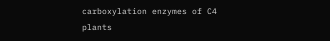carboxylation enzymes of C4 plants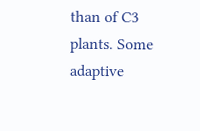than of C3 plants. Some adaptive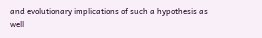and evolutionary implications of such a hypothesis as well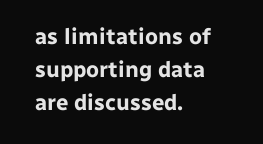as limitations of supporting data are discussed.